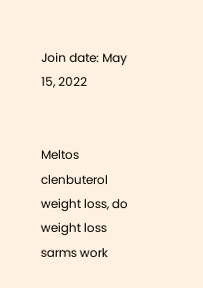Join date: May 15, 2022


Meltos clenbuterol weight loss, do weight loss sarms work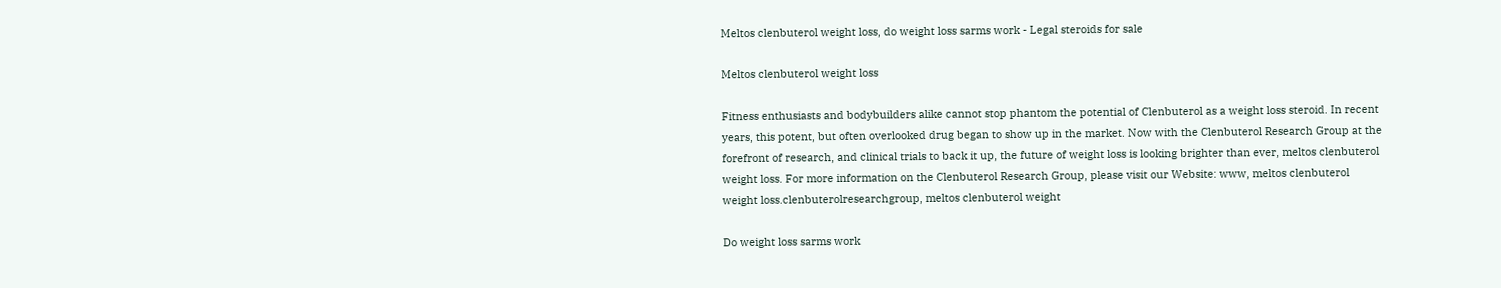Meltos clenbuterol weight loss, do weight loss sarms work - Legal steroids for sale

Meltos clenbuterol weight loss

Fitness enthusiasts and bodybuilders alike cannot stop phantom the potential of Clenbuterol as a weight loss steroid. In recent years, this potent, but often overlooked drug began to show up in the market. Now with the Clenbuterol Research Group at the forefront of research, and clinical trials to back it up, the future of weight loss is looking brighter than ever, meltos clenbuterol weight loss. For more information on the Clenbuterol Research Group, please visit our Website: www, meltos clenbuterol weight loss.clenbuterolresearchgroup, meltos clenbuterol weight

Do weight loss sarms work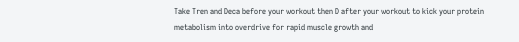Take Tren and Deca before your workout then D after your workout to kick your protein metabolism into overdrive for rapid muscle growth and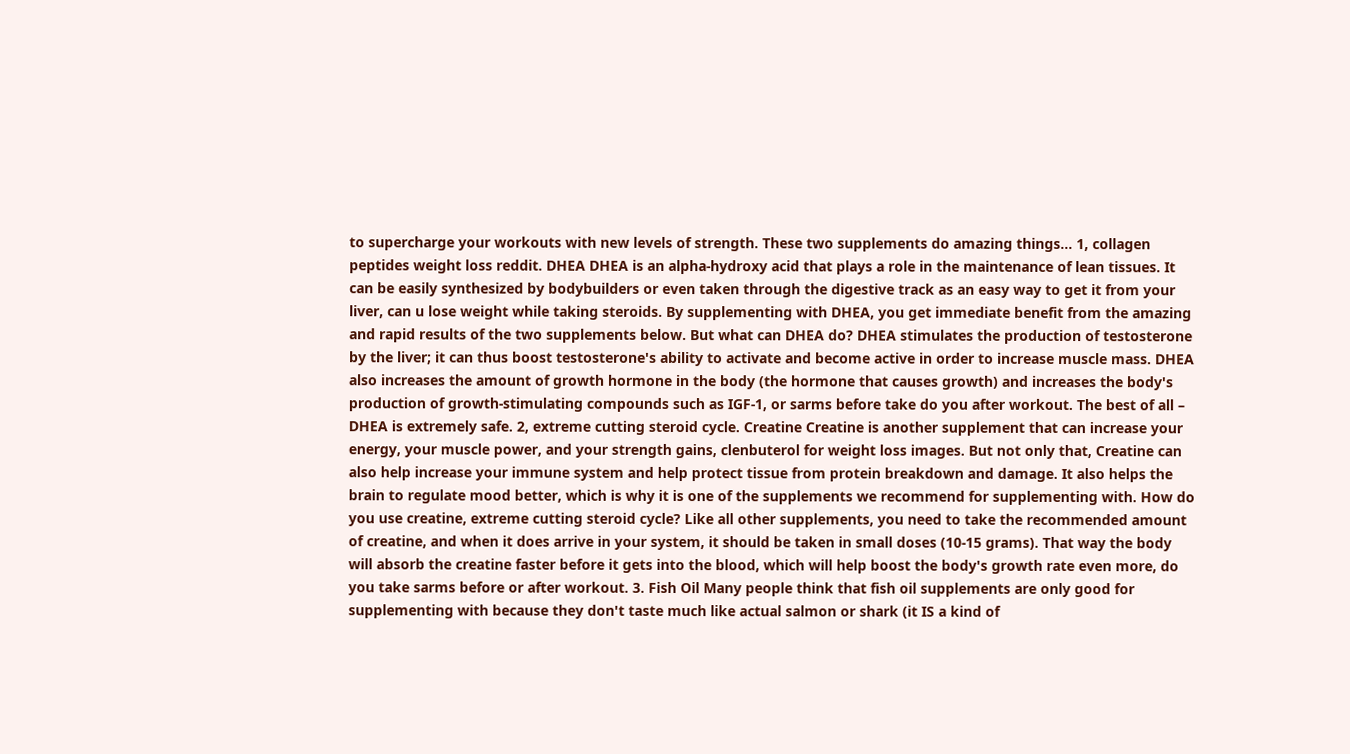to supercharge your workouts with new levels of strength. These two supplements do amazing things… 1, collagen peptides weight loss reddit. DHEA DHEA is an alpha-hydroxy acid that plays a role in the maintenance of lean tissues. It can be easily synthesized by bodybuilders or even taken through the digestive track as an easy way to get it from your liver, can u lose weight while taking steroids. By supplementing with DHEA, you get immediate benefit from the amazing and rapid results of the two supplements below. But what can DHEA do? DHEA stimulates the production of testosterone by the liver; it can thus boost testosterone's ability to activate and become active in order to increase muscle mass. DHEA also increases the amount of growth hormone in the body (the hormone that causes growth) and increases the body's production of growth-stimulating compounds such as IGF-1, or sarms before take do you after workout. The best of all – DHEA is extremely safe. 2, extreme cutting steroid cycle. Creatine Creatine is another supplement that can increase your energy, your muscle power, and your strength gains, clenbuterol for weight loss images. But not only that, Creatine can also help increase your immune system and help protect tissue from protein breakdown and damage. It also helps the brain to regulate mood better, which is why it is one of the supplements we recommend for supplementing with. How do you use creatine, extreme cutting steroid cycle? Like all other supplements, you need to take the recommended amount of creatine, and when it does arrive in your system, it should be taken in small doses (10-15 grams). That way the body will absorb the creatine faster before it gets into the blood, which will help boost the body's growth rate even more, do you take sarms before or after workout. 3. Fish Oil Many people think that fish oil supplements are only good for supplementing with because they don't taste much like actual salmon or shark (it IS a kind of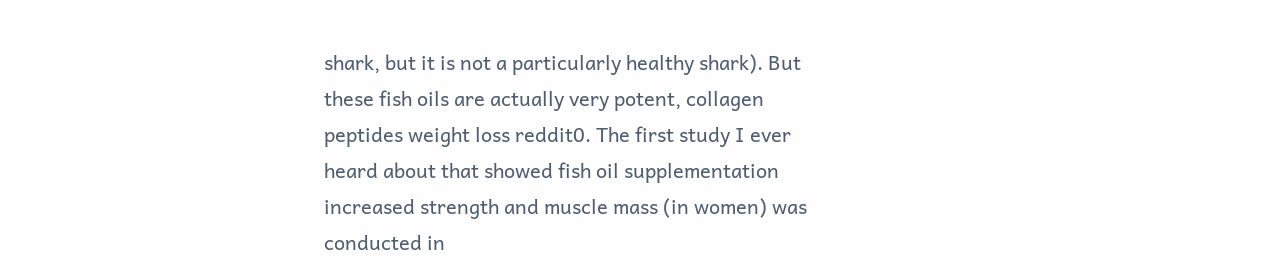shark, but it is not a particularly healthy shark). But these fish oils are actually very potent, collagen peptides weight loss reddit0. The first study I ever heard about that showed fish oil supplementation increased strength and muscle mass (in women) was conducted in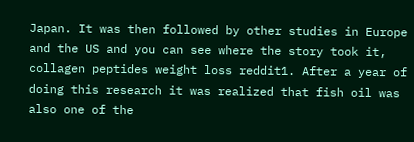Japan. It was then followed by other studies in Europe and the US and you can see where the story took it, collagen peptides weight loss reddit1. After a year of doing this research it was realized that fish oil was also one of the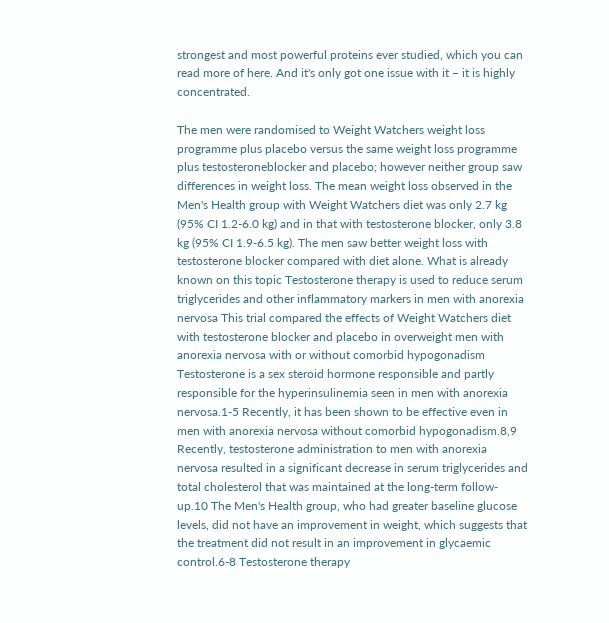strongest and most powerful proteins ever studied, which you can read more of here. And it's only got one issue with it – it is highly concentrated.

The men were randomised to Weight Watchers weight loss programme plus placebo versus the same weight loss programme plus testosteroneblocker and placebo; however neither group saw differences in weight loss. The mean weight loss observed in the Men's Health group with Weight Watchers diet was only 2.7 kg (95% CI 1.2-6.0 kg) and in that with testosterone blocker, only 3.8 kg (95% CI 1.9-6.5 kg). The men saw better weight loss with testosterone blocker compared with diet alone. What is already known on this topic Testosterone therapy is used to reduce serum triglycerides and other inflammatory markers in men with anorexia nervosa This trial compared the effects of Weight Watchers diet with testosterone blocker and placebo in overweight men with anorexia nervosa with or without comorbid hypogonadism Testosterone is a sex steroid hormone responsible and partly responsible for the hyperinsulinemia seen in men with anorexia nervosa.1-5 Recently, it has been shown to be effective even in men with anorexia nervosa without comorbid hypogonadism.8,9 Recently, testosterone administration to men with anorexia nervosa resulted in a significant decrease in serum triglycerides and total cholesterol that was maintained at the long-term follow- up.10 The Men's Health group, who had greater baseline glucose levels, did not have an improvement in weight, which suggests that the treatment did not result in an improvement in glycaemic control.6-8 Testosterone therapy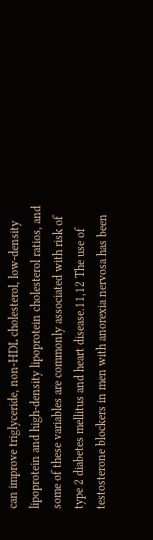can improve triglyceride, non-HDL cholesterol, low-density lipoprotein and high-density lipoprotein cholesterol ratios, and some of these variables are commonly associated with risk of type 2 diabetes mellitus and heart disease.11,12 The use of testosterone blockers in men with anorexia nervosa has been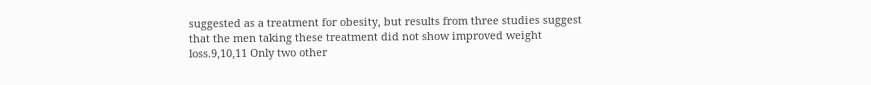suggested as a treatment for obesity, but results from three studies suggest that the men taking these treatment did not show improved weight loss.9,10,11 Only two other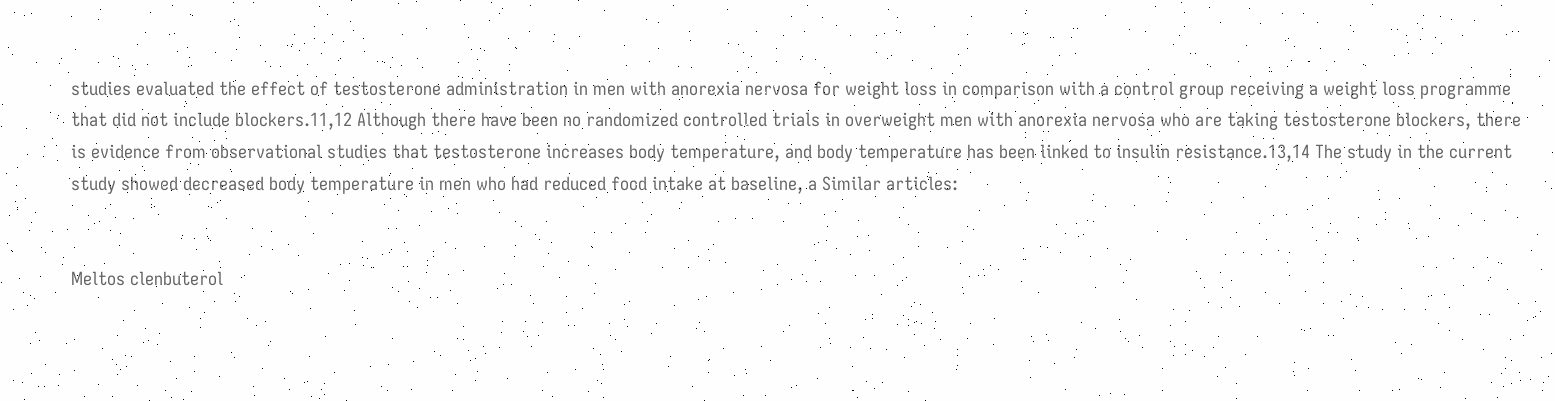studies evaluated the effect of testosterone administration in men with anorexia nervosa for weight loss in comparison with a control group receiving a weight loss programme that did not include blockers.11,12 Although there have been no randomized controlled trials in overweight men with anorexia nervosa who are taking testosterone blockers, there is evidence from observational studies that testosterone increases body temperature, and body temperature has been linked to insulin resistance.13,14 The study in the current study showed decreased body temperature in men who had reduced food intake at baseline, a Similar articles:


Meltos clenbuterol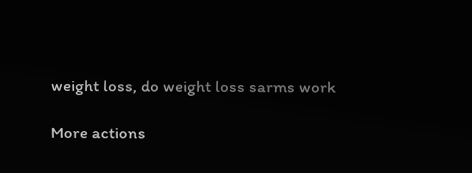weight loss, do weight loss sarms work

More actions